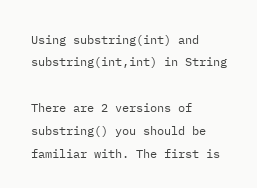Using substring(int) and substring(int,int) in String

There are 2 versions of substring() you should be familiar with. The first is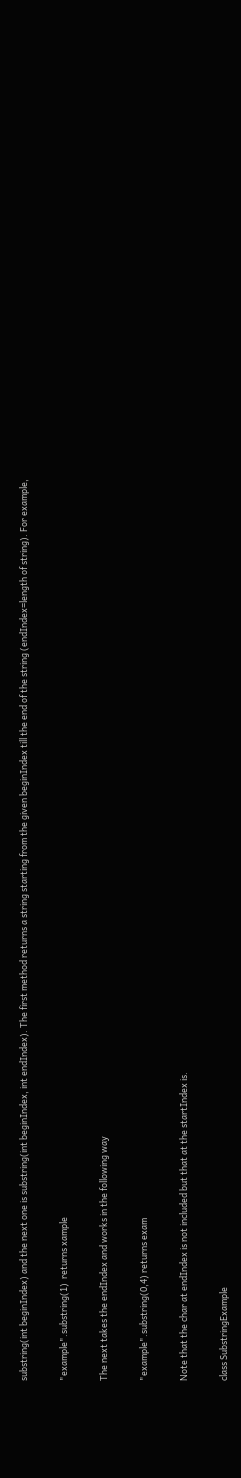substring(int beginIndex) and the next one is substring(int beginIndex, int endIndex). The first method returns a string starting from the given beginIndex till the end of the string (endIndex=length of string). For example,

"example".substring(1)  returns xample

The next takes the endIndex and works in the following way

"example".substring(0,4) returns exam

Note that the char at endIndex is not included but that at the startIndex is.

class SubstringExample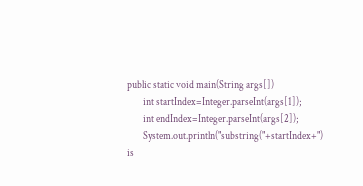public static void main(String args[])
        int startIndex=Integer.parseInt(args[1]);
        int endIndex=Integer.parseInt(args[2]);
        System.out.println("substring("+startIndex+") is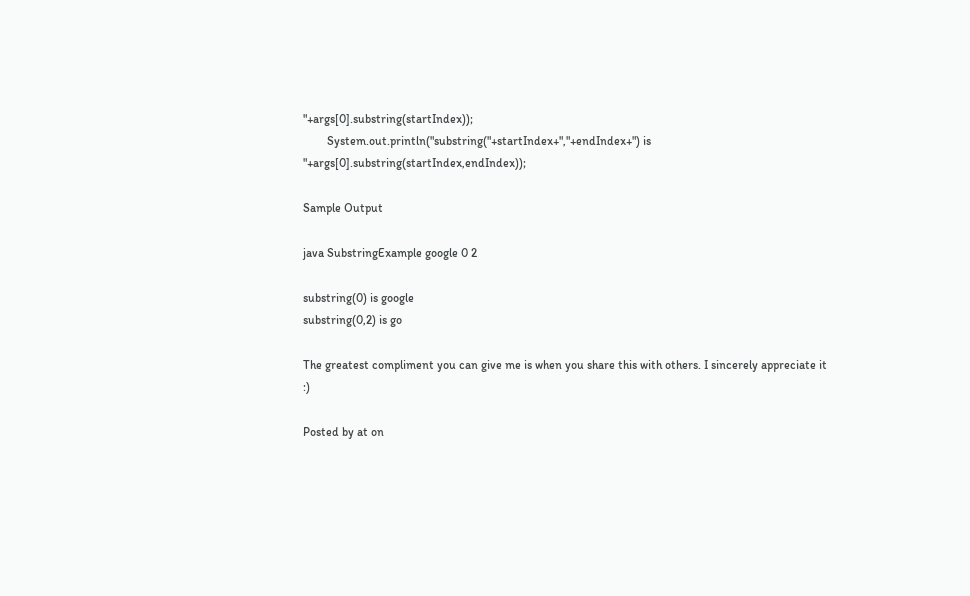"+args[0].substring(startIndex));
        System.out.println("substring("+startIndex+","+endIndex+") is "+args[0].substring(startIndex,endIndex));

Sample Output

java SubstringExample google 0 2

substring(0) is google
substring(0,2) is go

The greatest compliment you can give me is when you share this with others. I sincerely appreciate it :)

Posted by at on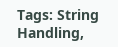Tags: String Handling,